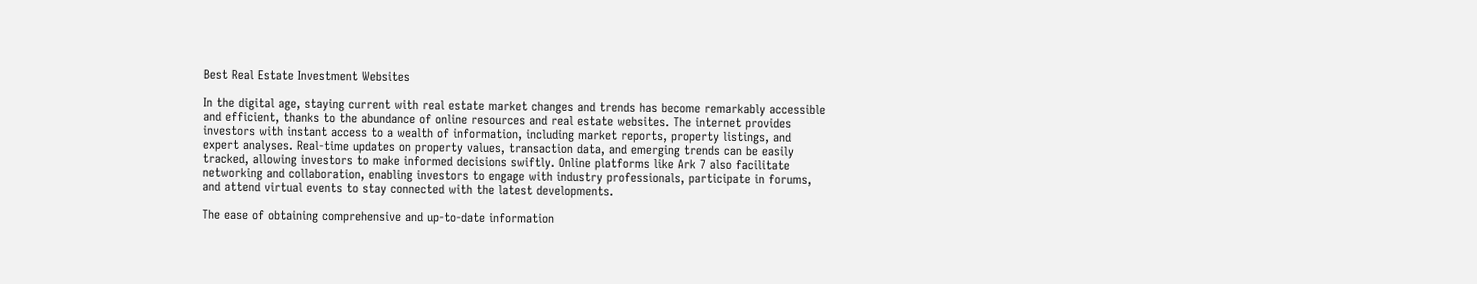Best Real Estate Investment Websites

In the digital age, staying current with real estate market changes and trends has become remarkably accessible and efficient, thanks to the abundance of online resources and real estate websites. The internet provides investors with instant access to a wealth of information, including market reports, property listings, and expert analyses. Real-time updates on property values, transaction data, and emerging trends can be easily tracked, allowing investors to make informed decisions swiftly. Online platforms like Ark 7 also facilitate networking and collaboration, enabling investors to engage with industry professionals, participate in forums, and attend virtual events to stay connected with the latest developments.

The ease of obtaining comprehensive and up-to-date information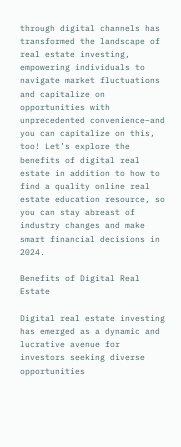through digital channels has transformed the landscape of real estate investing, empowering individuals to navigate market fluctuations and capitalize on opportunities with unprecedented convenience–and you can capitalize on this, too! Let’s explore the benefits of digital real estate in addition to how to find a quality online real estate education resource, so you can stay abreast of industry changes and make smart financial decisions in 2024.

Benefits of Digital Real Estate

Digital real estate investing has emerged as a dynamic and lucrative avenue for investors seeking diverse opportunities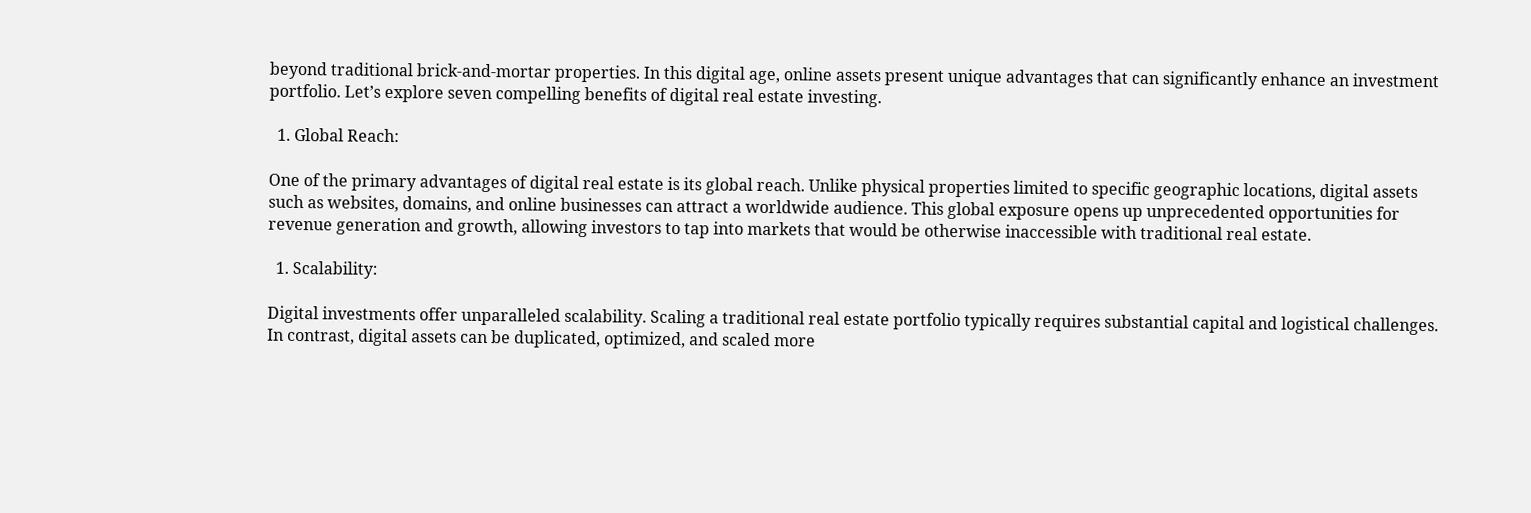beyond traditional brick-and-mortar properties. In this digital age, online assets present unique advantages that can significantly enhance an investment portfolio. Let’s explore seven compelling benefits of digital real estate investing.

  1. Global Reach:

One of the primary advantages of digital real estate is its global reach. Unlike physical properties limited to specific geographic locations, digital assets such as websites, domains, and online businesses can attract a worldwide audience. This global exposure opens up unprecedented opportunities for revenue generation and growth, allowing investors to tap into markets that would be otherwise inaccessible with traditional real estate.

  1. Scalability:

Digital investments offer unparalleled scalability. Scaling a traditional real estate portfolio typically requires substantial capital and logistical challenges. In contrast, digital assets can be duplicated, optimized, and scaled more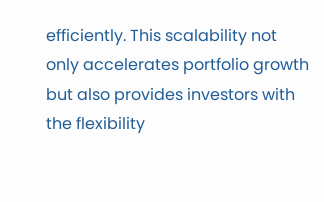efficiently. This scalability not only accelerates portfolio growth but also provides investors with the flexibility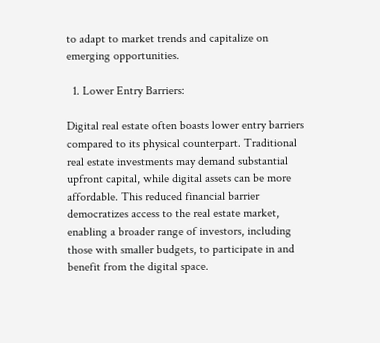to adapt to market trends and capitalize on emerging opportunities.

  1. Lower Entry Barriers:

Digital real estate often boasts lower entry barriers compared to its physical counterpart. Traditional real estate investments may demand substantial upfront capital, while digital assets can be more affordable. This reduced financial barrier democratizes access to the real estate market, enabling a broader range of investors, including those with smaller budgets, to participate in and benefit from the digital space.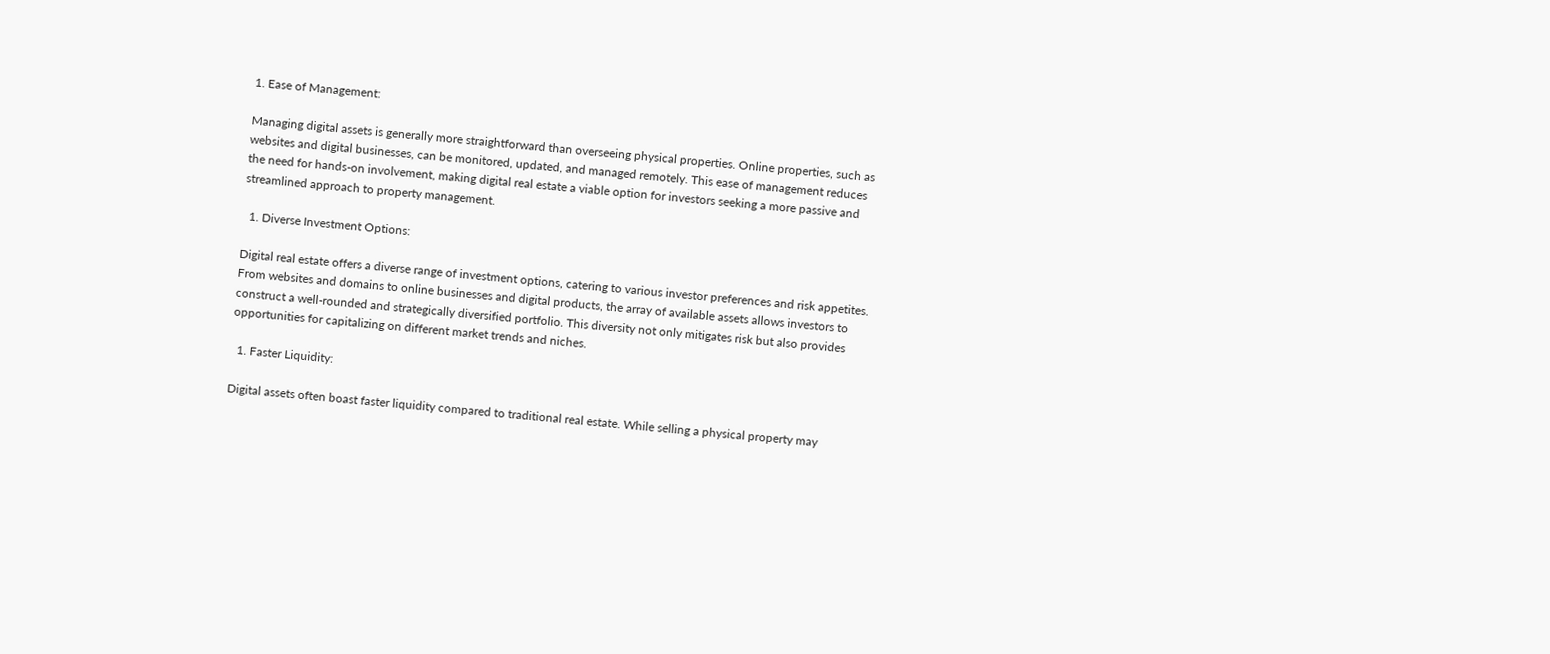1. Ease of Management:

Managing digital assets is generally more straightforward than overseeing physical properties. Online properties, such as websites and digital businesses, can be monitored, updated, and managed remotely. This ease of management reduces the need for hands-on involvement, making digital real estate a viable option for investors seeking a more passive and streamlined approach to property management.

  1. Diverse Investment Options:

Digital real estate offers a diverse range of investment options, catering to various investor preferences and risk appetites. From websites and domains to online businesses and digital products, the array of available assets allows investors to construct a well-rounded and strategically diversified portfolio. This diversity not only mitigates risk but also provides opportunities for capitalizing on different market trends and niches.

  1. Faster Liquidity:

Digital assets often boast faster liquidity compared to traditional real estate. While selling a physical property may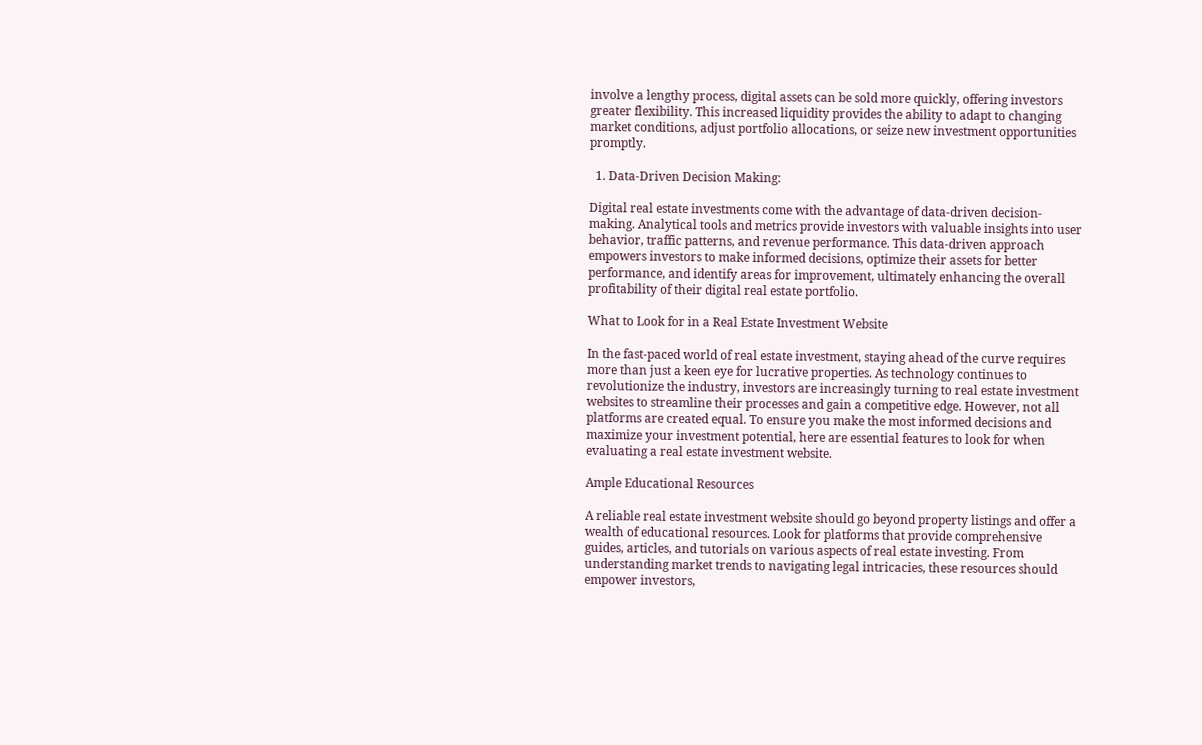involve a lengthy process, digital assets can be sold more quickly, offering investors greater flexibility. This increased liquidity provides the ability to adapt to changing market conditions, adjust portfolio allocations, or seize new investment opportunities promptly.

  1. Data-Driven Decision Making:

Digital real estate investments come with the advantage of data-driven decision-making. Analytical tools and metrics provide investors with valuable insights into user behavior, traffic patterns, and revenue performance. This data-driven approach empowers investors to make informed decisions, optimize their assets for better performance, and identify areas for improvement, ultimately enhancing the overall profitability of their digital real estate portfolio.

What to Look for in a Real Estate Investment Website

In the fast-paced world of real estate investment, staying ahead of the curve requires more than just a keen eye for lucrative properties. As technology continues to revolutionize the industry, investors are increasingly turning to real estate investment websites to streamline their processes and gain a competitive edge. However, not all platforms are created equal. To ensure you make the most informed decisions and maximize your investment potential, here are essential features to look for when evaluating a real estate investment website.

Ample Educational Resources

A reliable real estate investment website should go beyond property listings and offer a wealth of educational resources. Look for platforms that provide comprehensive guides, articles, and tutorials on various aspects of real estate investing. From understanding market trends to navigating legal intricacies, these resources should empower investors,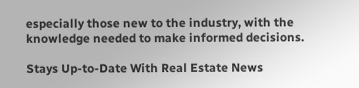especially those new to the industry, with the knowledge needed to make informed decisions.

Stays Up-to-Date With Real Estate News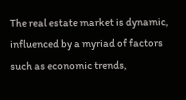The real estate market is dynamic, influenced by a myriad of factors such as economic trends,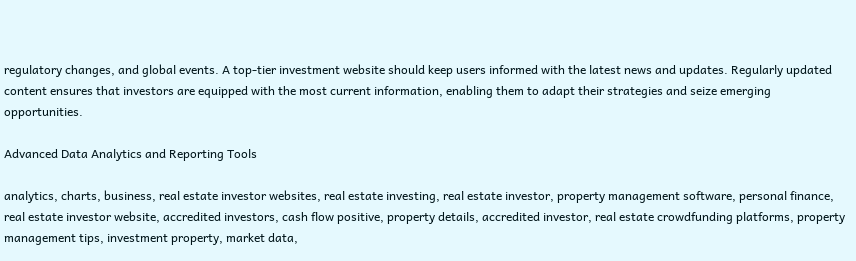regulatory changes, and global events. A top-tier investment website should keep users informed with the latest news and updates. Regularly updated content ensures that investors are equipped with the most current information, enabling them to adapt their strategies and seize emerging opportunities.

Advanced Data Analytics and Reporting Tools

analytics, charts, business, real estate investor websites, real estate investing, real estate investor, property management software, personal finance, real estate investor website, accredited investors, cash flow positive, property details, accredited investor, real estate crowdfunding platforms, property management tips, investment property, market data,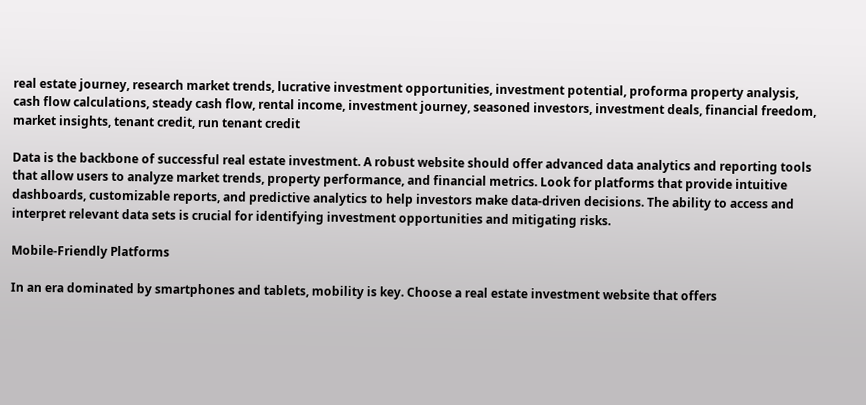real estate journey, research market trends, lucrative investment opportunities, investment potential, proforma property analysis, cash flow calculations, steady cash flow, rental income, investment journey, seasoned investors, investment deals, financial freedom, market insights, tenant credit, run tenant credit

Data is the backbone of successful real estate investment. A robust website should offer advanced data analytics and reporting tools that allow users to analyze market trends, property performance, and financial metrics. Look for platforms that provide intuitive dashboards, customizable reports, and predictive analytics to help investors make data-driven decisions. The ability to access and interpret relevant data sets is crucial for identifying investment opportunities and mitigating risks.

Mobile-Friendly Platforms

In an era dominated by smartphones and tablets, mobility is key. Choose a real estate investment website that offers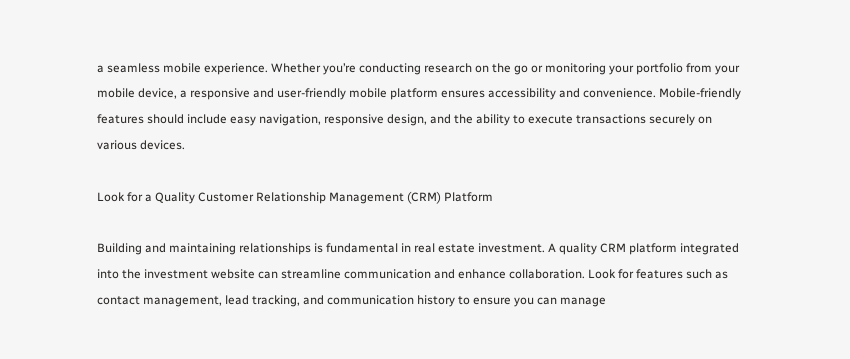a seamless mobile experience. Whether you’re conducting research on the go or monitoring your portfolio from your mobile device, a responsive and user-friendly mobile platform ensures accessibility and convenience. Mobile-friendly features should include easy navigation, responsive design, and the ability to execute transactions securely on various devices.

Look for a Quality Customer Relationship Management (CRM) Platform

Building and maintaining relationships is fundamental in real estate investment. A quality CRM platform integrated into the investment website can streamline communication and enhance collaboration. Look for features such as contact management, lead tracking, and communication history to ensure you can manage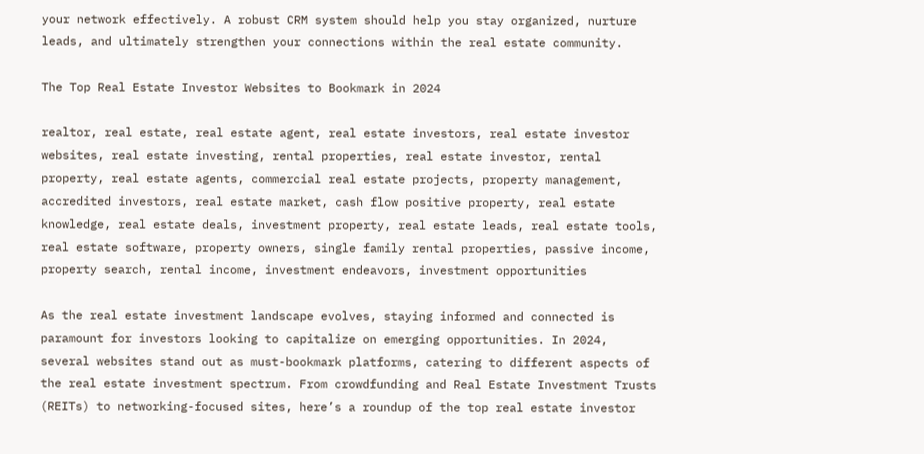your network effectively. A robust CRM system should help you stay organized, nurture leads, and ultimately strengthen your connections within the real estate community.

The Top Real Estate Investor Websites to Bookmark in 2024

realtor, real estate, real estate agent, real estate investors, real estate investor websites, real estate investing, rental properties, real estate investor, rental property, real estate agents, commercial real estate projects, property management, accredited investors, real estate market, cash flow positive property, real estate knowledge, real estate deals, investment property, real estate leads, real estate tools, real estate software, property owners, single family rental properties, passive income, property search, rental income, investment endeavors, investment opportunities

As the real estate investment landscape evolves, staying informed and connected is paramount for investors looking to capitalize on emerging opportunities. In 2024, several websites stand out as must-bookmark platforms, catering to different aspects of the real estate investment spectrum. From crowdfunding and Real Estate Investment Trusts (REITs) to networking-focused sites, here’s a roundup of the top real estate investor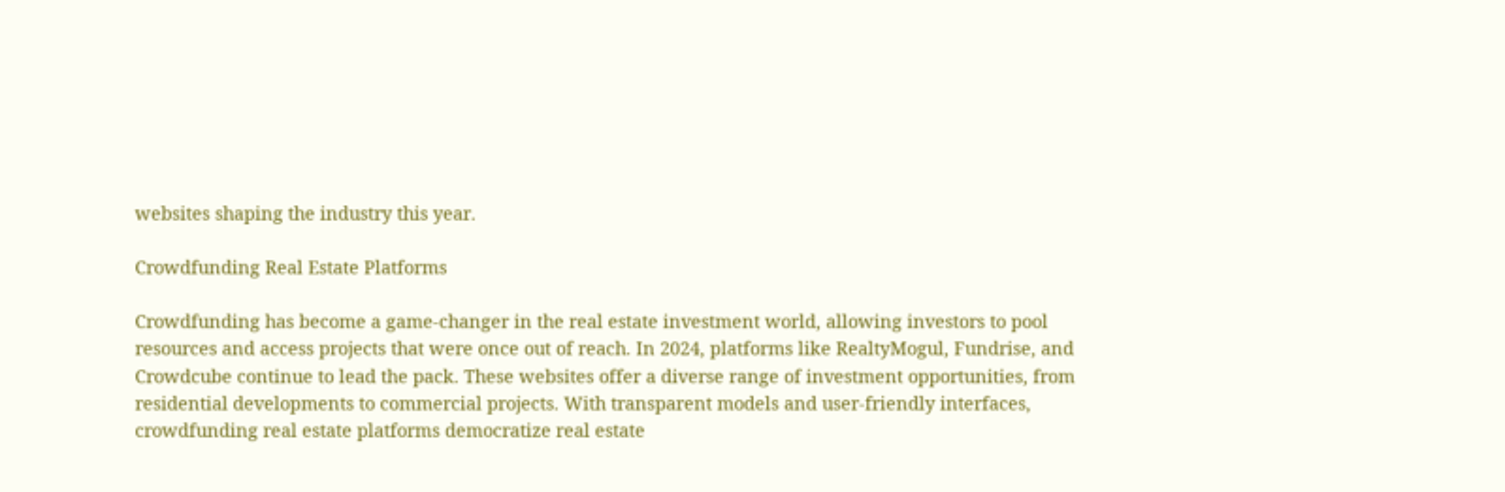websites shaping the industry this year.

Crowdfunding Real Estate Platforms

Crowdfunding has become a game-changer in the real estate investment world, allowing investors to pool resources and access projects that were once out of reach. In 2024, platforms like RealtyMogul, Fundrise, and Crowdcube continue to lead the pack. These websites offer a diverse range of investment opportunities, from residential developments to commercial projects. With transparent models and user-friendly interfaces, crowdfunding real estate platforms democratize real estate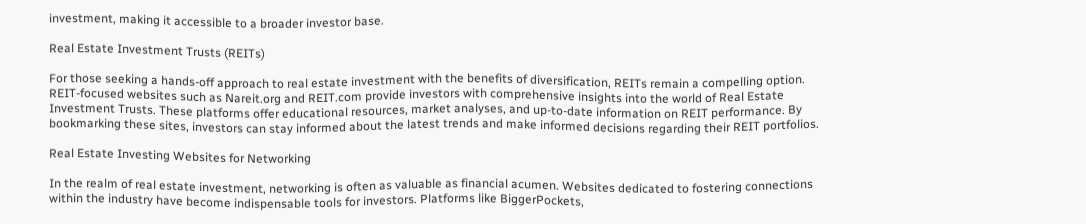investment, making it accessible to a broader investor base.

Real Estate Investment Trusts (REITs)

For those seeking a hands-off approach to real estate investment with the benefits of diversification, REITs remain a compelling option. REIT-focused websites such as Nareit.org and REIT.com provide investors with comprehensive insights into the world of Real Estate Investment Trusts. These platforms offer educational resources, market analyses, and up-to-date information on REIT performance. By bookmarking these sites, investors can stay informed about the latest trends and make informed decisions regarding their REIT portfolios.

Real Estate Investing Websites for Networking

In the realm of real estate investment, networking is often as valuable as financial acumen. Websites dedicated to fostering connections within the industry have become indispensable tools for investors. Platforms like BiggerPockets,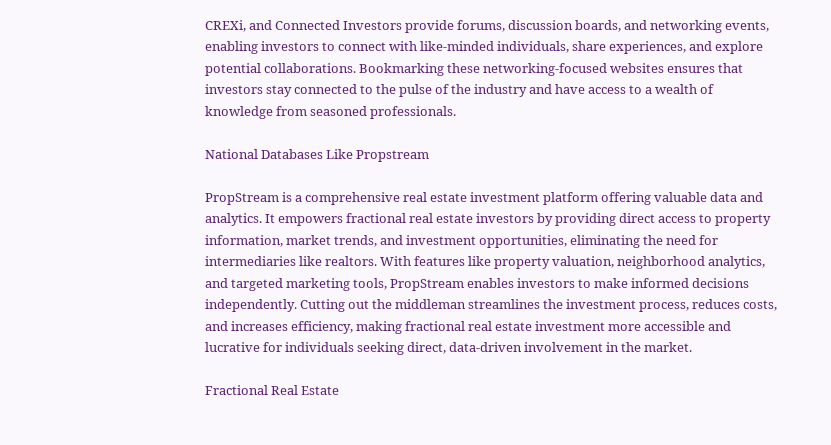CREXi, and Connected Investors provide forums, discussion boards, and networking events, enabling investors to connect with like-minded individuals, share experiences, and explore potential collaborations. Bookmarking these networking-focused websites ensures that investors stay connected to the pulse of the industry and have access to a wealth of knowledge from seasoned professionals.

National Databases Like Propstream

PropStream is a comprehensive real estate investment platform offering valuable data and analytics. It empowers fractional real estate investors by providing direct access to property information, market trends, and investment opportunities, eliminating the need for intermediaries like realtors. With features like property valuation, neighborhood analytics, and targeted marketing tools, PropStream enables investors to make informed decisions independently. Cutting out the middleman streamlines the investment process, reduces costs, and increases efficiency, making fractional real estate investment more accessible and lucrative for individuals seeking direct, data-driven involvement in the market.

Fractional Real Estate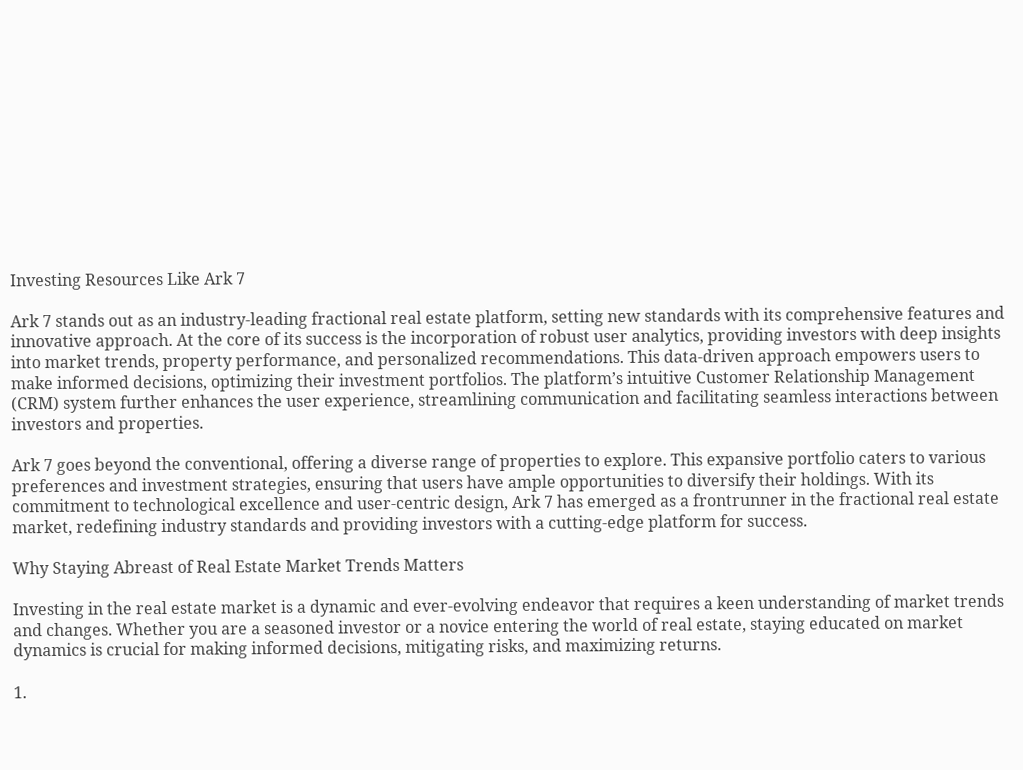Investing Resources Like Ark 7

Ark 7 stands out as an industry-leading fractional real estate platform, setting new standards with its comprehensive features and innovative approach. At the core of its success is the incorporation of robust user analytics, providing investors with deep insights into market trends, property performance, and personalized recommendations. This data-driven approach empowers users to make informed decisions, optimizing their investment portfolios. The platform’s intuitive Customer Relationship Management (CRM) system further enhances the user experience, streamlining communication and facilitating seamless interactions between investors and properties.

Ark 7 goes beyond the conventional, offering a diverse range of properties to explore. This expansive portfolio caters to various preferences and investment strategies, ensuring that users have ample opportunities to diversify their holdings. With its commitment to technological excellence and user-centric design, Ark 7 has emerged as a frontrunner in the fractional real estate market, redefining industry standards and providing investors with a cutting-edge platform for success.

Why Staying Abreast of Real Estate Market Trends Matters

Investing in the real estate market is a dynamic and ever-evolving endeavor that requires a keen understanding of market trends and changes. Whether you are a seasoned investor or a novice entering the world of real estate, staying educated on market dynamics is crucial for making informed decisions, mitigating risks, and maximizing returns.

1.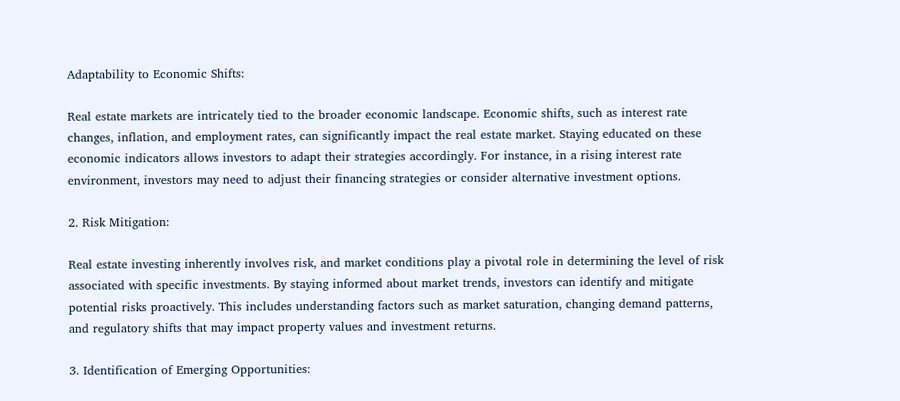Adaptability to Economic Shifts:

Real estate markets are intricately tied to the broader economic landscape. Economic shifts, such as interest rate changes, inflation, and employment rates, can significantly impact the real estate market. Staying educated on these economic indicators allows investors to adapt their strategies accordingly. For instance, in a rising interest rate environment, investors may need to adjust their financing strategies or consider alternative investment options.

2. Risk Mitigation:

Real estate investing inherently involves risk, and market conditions play a pivotal role in determining the level of risk associated with specific investments. By staying informed about market trends, investors can identify and mitigate potential risks proactively. This includes understanding factors such as market saturation, changing demand patterns, and regulatory shifts that may impact property values and investment returns.

3. Identification of Emerging Opportunities: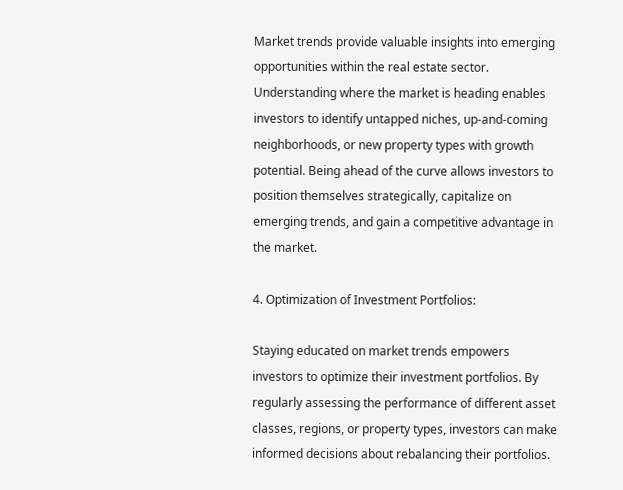Market trends provide valuable insights into emerging opportunities within the real estate sector. Understanding where the market is heading enables investors to identify untapped niches, up-and-coming neighborhoods, or new property types with growth potential. Being ahead of the curve allows investors to position themselves strategically, capitalize on emerging trends, and gain a competitive advantage in the market.

4. Optimization of Investment Portfolios:

Staying educated on market trends empowers investors to optimize their investment portfolios. By regularly assessing the performance of different asset classes, regions, or property types, investors can make informed decisions about rebalancing their portfolios.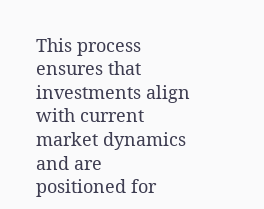This process ensures that investments align with current market dynamics and are positioned for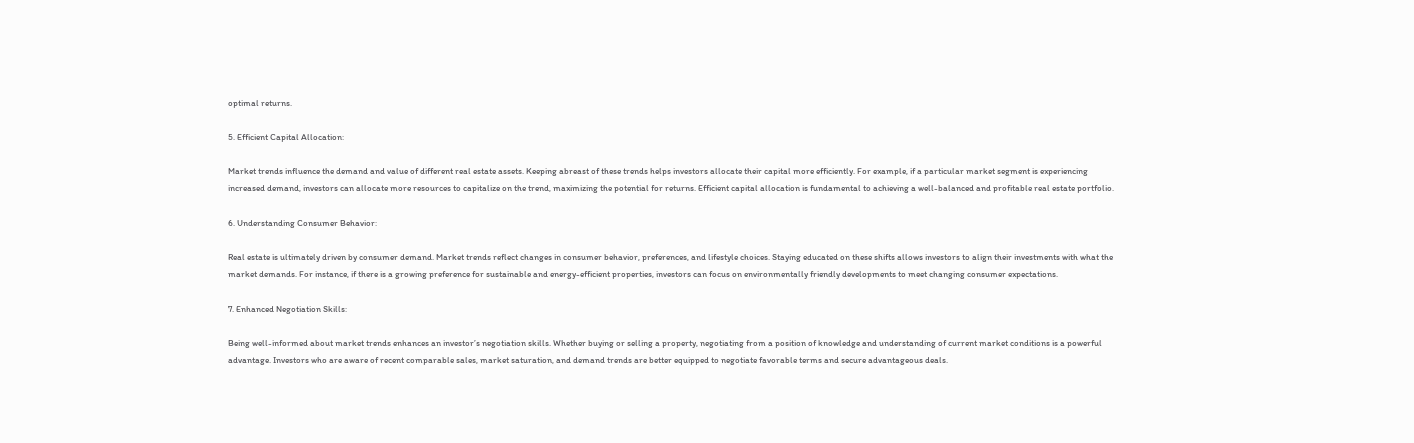optimal returns.

5. Efficient Capital Allocation:

Market trends influence the demand and value of different real estate assets. Keeping abreast of these trends helps investors allocate their capital more efficiently. For example, if a particular market segment is experiencing increased demand, investors can allocate more resources to capitalize on the trend, maximizing the potential for returns. Efficient capital allocation is fundamental to achieving a well-balanced and profitable real estate portfolio.

6. Understanding Consumer Behavior:

Real estate is ultimately driven by consumer demand. Market trends reflect changes in consumer behavior, preferences, and lifestyle choices. Staying educated on these shifts allows investors to align their investments with what the market demands. For instance, if there is a growing preference for sustainable and energy-efficient properties, investors can focus on environmentally friendly developments to meet changing consumer expectations.

7. Enhanced Negotiation Skills:

Being well-informed about market trends enhances an investor’s negotiation skills. Whether buying or selling a property, negotiating from a position of knowledge and understanding of current market conditions is a powerful advantage. Investors who are aware of recent comparable sales, market saturation, and demand trends are better equipped to negotiate favorable terms and secure advantageous deals.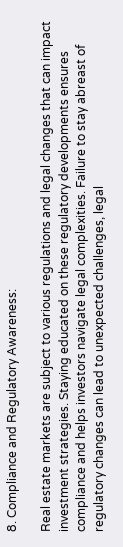8. Compliance and Regulatory Awareness:

Real estate markets are subject to various regulations and legal changes that can impact investment strategies. Staying educated on these regulatory developments ensures compliance and helps investors navigate legal complexities. Failure to stay abreast of regulatory changes can lead to unexpected challenges, legal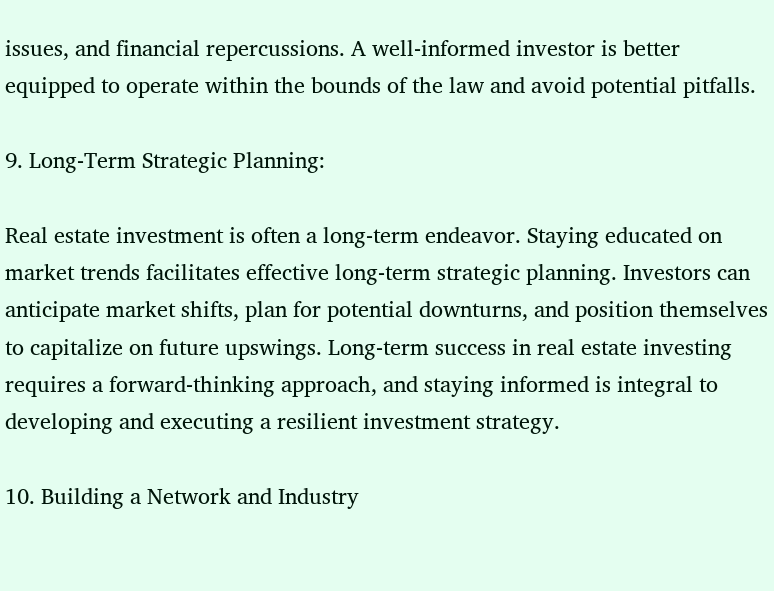issues, and financial repercussions. A well-informed investor is better equipped to operate within the bounds of the law and avoid potential pitfalls.

9. Long-Term Strategic Planning:

Real estate investment is often a long-term endeavor. Staying educated on market trends facilitates effective long-term strategic planning. Investors can anticipate market shifts, plan for potential downturns, and position themselves to capitalize on future upswings. Long-term success in real estate investing requires a forward-thinking approach, and staying informed is integral to developing and executing a resilient investment strategy.

10. Building a Network and Industry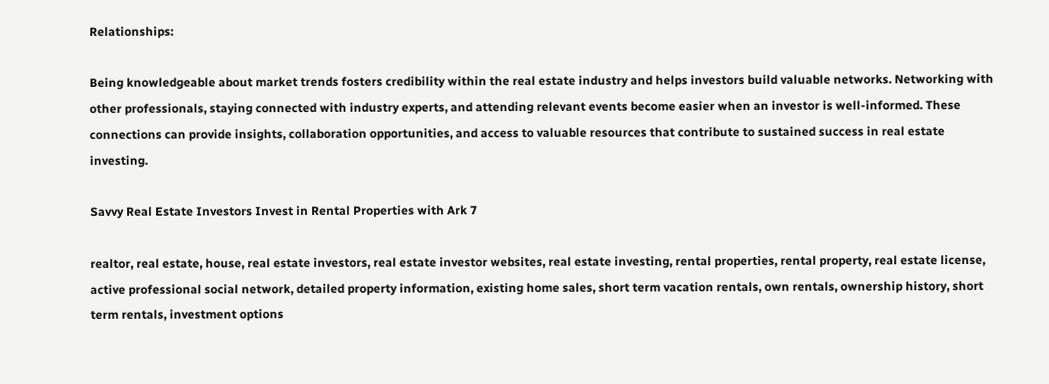Relationships:

Being knowledgeable about market trends fosters credibility within the real estate industry and helps investors build valuable networks. Networking with other professionals, staying connected with industry experts, and attending relevant events become easier when an investor is well-informed. These connections can provide insights, collaboration opportunities, and access to valuable resources that contribute to sustained success in real estate investing.

Savvy Real Estate Investors Invest in Rental Properties with Ark 7

realtor, real estate, house, real estate investors, real estate investor websites, real estate investing, rental properties, rental property, real estate license, active professional social network, detailed property information, existing home sales, short term vacation rentals, own rentals, ownership history, short term rentals, investment options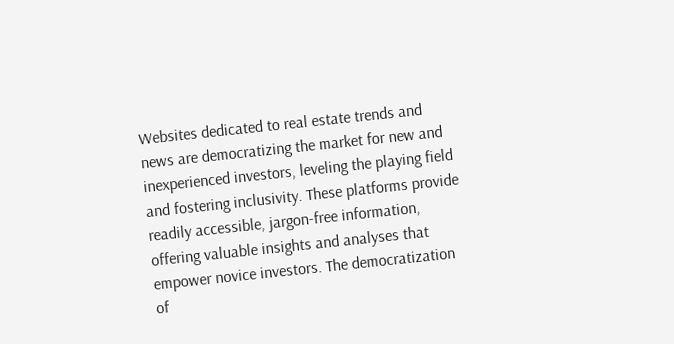Websites dedicated to real estate trends and news are democratizing the market for new and inexperienced investors, leveling the playing field and fostering inclusivity. These platforms provide readily accessible, jargon-free information, offering valuable insights and analyses that empower novice investors. The democratization of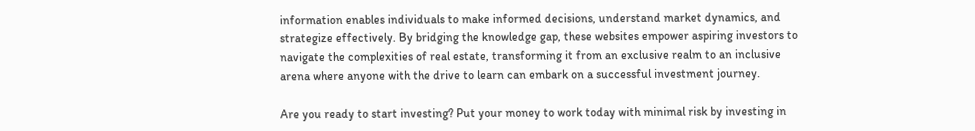information enables individuals to make informed decisions, understand market dynamics, and strategize effectively. By bridging the knowledge gap, these websites empower aspiring investors to navigate the complexities of real estate, transforming it from an exclusive realm to an inclusive arena where anyone with the drive to learn can embark on a successful investment journey.

Are you ready to start investing? Put your money to work today with minimal risk by investing in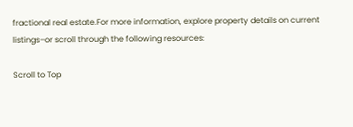fractional real estate.For more information, explore property details on current listings–or scroll through the following resources:

Scroll to Top